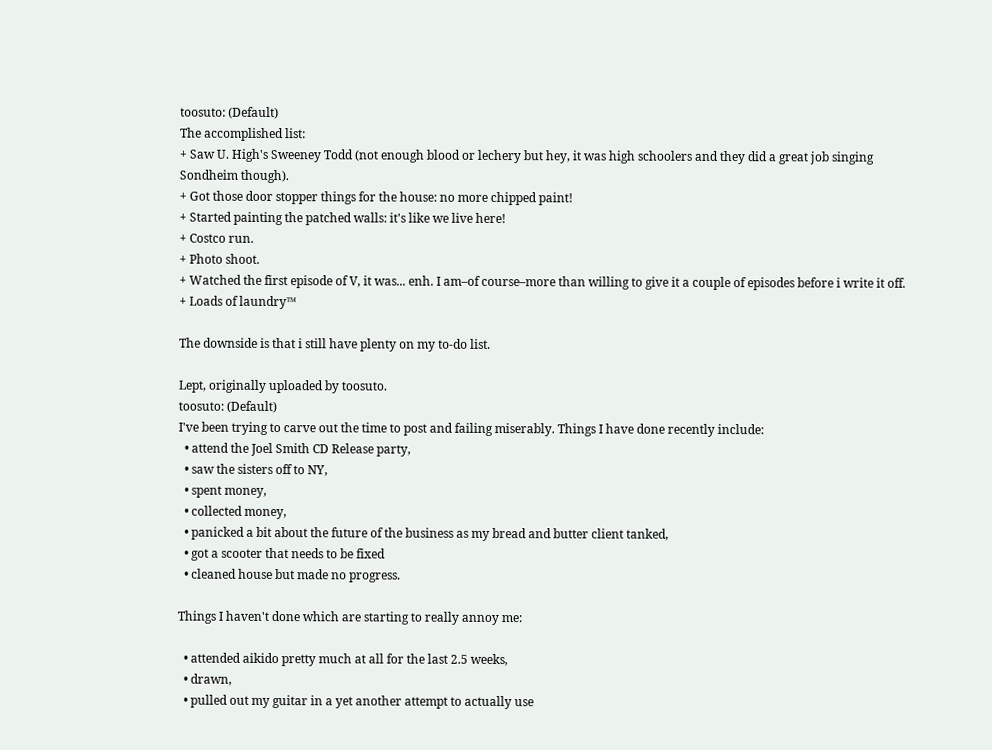toosuto: (Default)
The accomplished list:
+ Saw U. High's Sweeney Todd (not enough blood or lechery but hey, it was high schoolers and they did a great job singing Sondheim though).
+ Got those door stopper things for the house: no more chipped paint!
+ Started painting the patched walls: it's like we live here!
+ Costco run.
+ Photo shoot.
+ Watched the first episode of V, it was... enh. I am–of course–more than willing to give it a couple of episodes before i write it off.
+ Loads of laundry™

The downside is that i still have plenty on my to-do list.

Lept, originally uploaded by toosuto.
toosuto: (Default)
I've been trying to carve out the time to post and failing miserably. Things I have done recently include:
  • attend the Joel Smith CD Release party,
  • saw the sisters off to NY,
  • spent money,
  • collected money,
  • panicked a bit about the future of the business as my bread and butter client tanked,
  • got a scooter that needs to be fixed
  • cleaned house but made no progress.

Things I haven't done which are starting to really annoy me:

  • attended aikido pretty much at all for the last 2.5 weeks,
  • drawn,
  • pulled out my guitar in a yet another attempt to actually use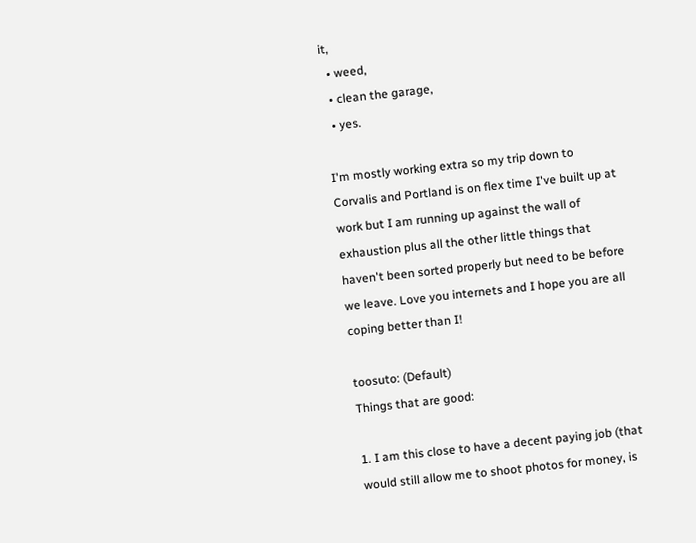it,
  • weed,
  • clean the garage,
  • yes.

I'm mostly working extra so my trip down to Corvalis and Portland is on flex time I've built up at work but I am running up against the wall of exhaustion plus all the other little things that haven't been sorted properly but need to be before we leave. Love you internets and I hope you are all coping better than I!

toosuto: (Default)
Things that are good:

1. I am this close to have a decent paying job (that would still allow me to shoot photos for money, is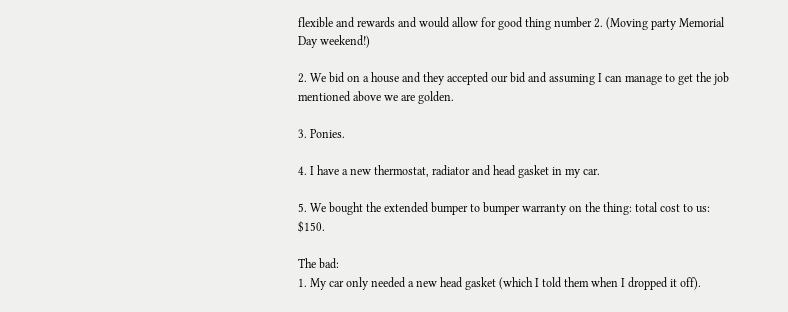flexible and rewards and would allow for good thing number 2. (Moving party Memorial Day weekend!)

2. We bid on a house and they accepted our bid and assuming I can manage to get the job mentioned above we are golden.

3. Ponies.

4. I have a new thermostat, radiator and head gasket in my car.

5. We bought the extended bumper to bumper warranty on the thing: total cost to us: $150.

The bad:
1. My car only needed a new head gasket (which I told them when I dropped it off).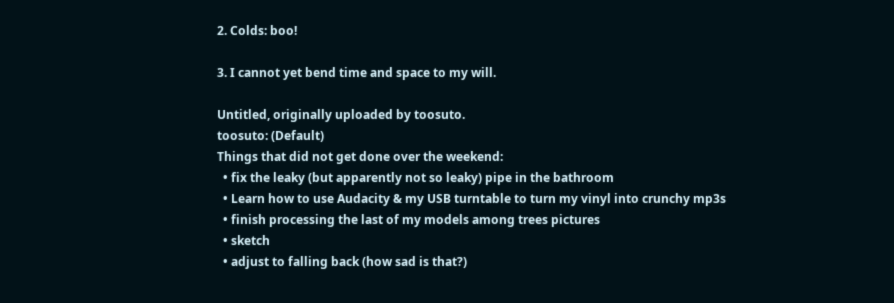2. Colds: boo!

3. I cannot yet bend time and space to my will.

Untitled, originally uploaded by toosuto.
toosuto: (Default)
Things that did not get done over the weekend:
  • fix the leaky (but apparently not so leaky) pipe in the bathroom
  • Learn how to use Audacity & my USB turntable to turn my vinyl into crunchy mp3s
  • finish processing the last of my models among trees pictures
  • sketch
  • adjust to falling back (how sad is that?)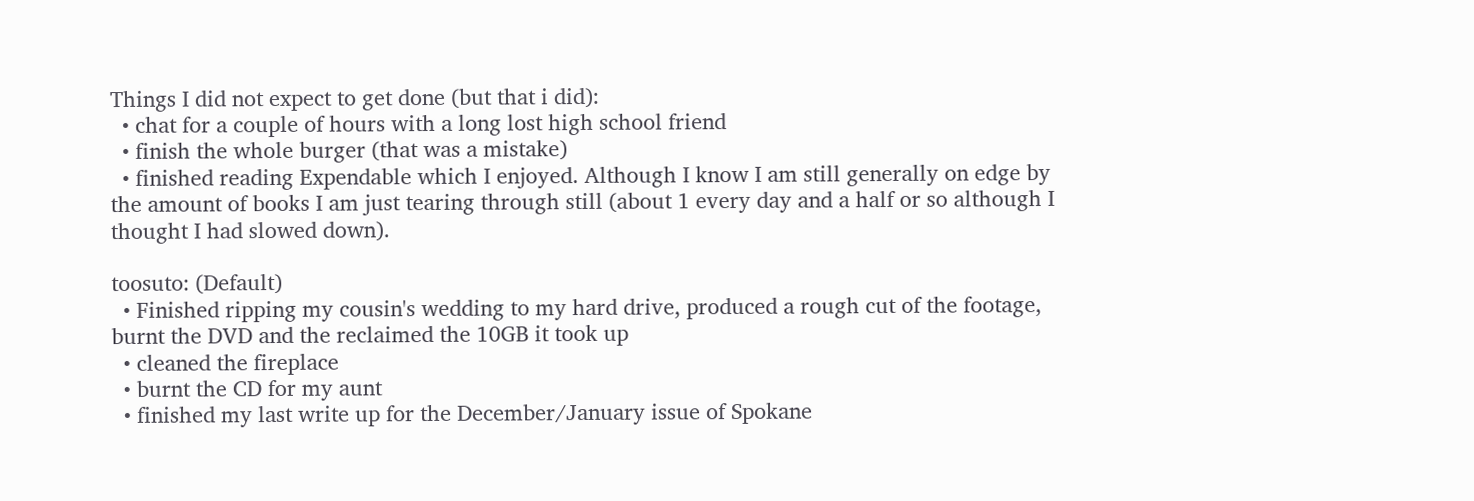Things I did not expect to get done (but that i did):
  • chat for a couple of hours with a long lost high school friend
  • finish the whole burger (that was a mistake)
  • finished reading Expendable which I enjoyed. Although I know I am still generally on edge by the amount of books I am just tearing through still (about 1 every day and a half or so although I thought I had slowed down).

toosuto: (Default)
  • Finished ripping my cousin's wedding to my hard drive, produced a rough cut of the footage, burnt the DVD and the reclaimed the 10GB it took up
  • cleaned the fireplace
  • burnt the CD for my aunt
  • finished my last write up for the December/January issue of Spokane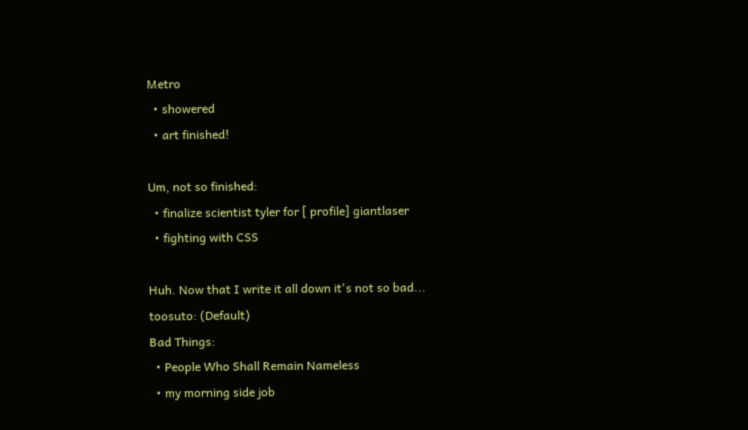Metro
  • showered
  • art finished!

Um, not so finished:
  • finalize scientist tyler for [ profile] giantlaser
  • fighting with CSS

Huh. Now that I write it all down it's not so bad...
toosuto: (Default)
Bad Things:
  • People Who Shall Remain Nameless
  • my morning side job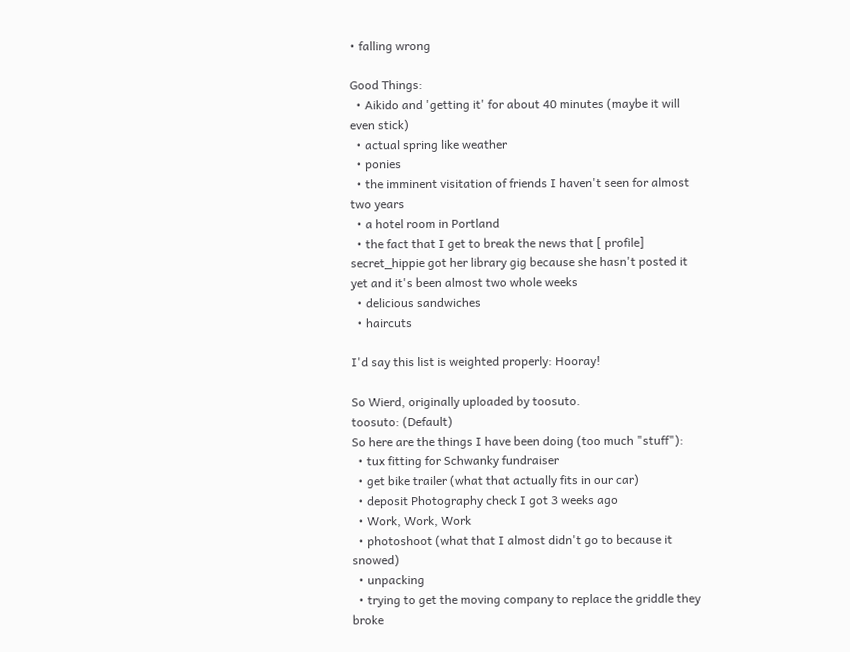• falling wrong

Good Things:
  • Aikido and 'getting it' for about 40 minutes (maybe it will even stick)
  • actual spring like weather
  • ponies
  • the imminent visitation of friends I haven't seen for almost two years
  • a hotel room in Portland
  • the fact that I get to break the news that [ profile] secret_hippie got her library gig because she hasn't posted it yet and it's been almost two whole weeks
  • delicious sandwiches
  • haircuts

I'd say this list is weighted properly: Hooray!

So Wierd, originally uploaded by toosuto.
toosuto: (Default)
So here are the things I have been doing (too much "stuff"):
  • tux fitting for Schwanky fundraiser
  • get bike trailer (what that actually fits in our car)
  • deposit Photography check I got 3 weeks ago
  • Work, Work, Work
  • photoshoot (what that I almost didn't go to because it snowed)
  • unpacking
  • trying to get the moving company to replace the griddle they broke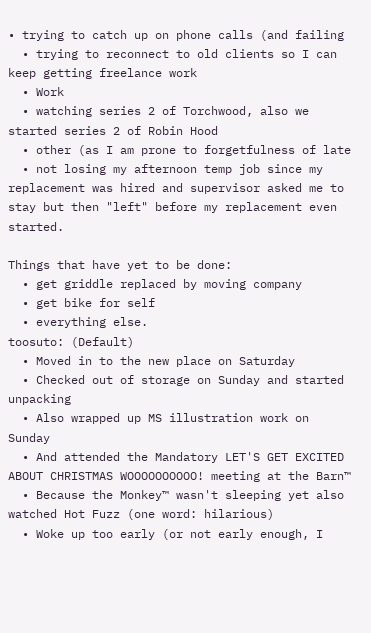• trying to catch up on phone calls (and failing
  • trying to reconnect to old clients so I can keep getting freelance work
  • Work
  • watching series 2 of Torchwood, also we started series 2 of Robin Hood
  • other (as I am prone to forgetfulness of late
  • not losing my afternoon temp job since my replacement was hired and supervisor asked me to stay but then "left" before my replacement even started.

Things that have yet to be done:
  • get griddle replaced by moving company
  • get bike for self
  • everything else.
toosuto: (Default)
  • Moved in to the new place on Saturday
  • Checked out of storage on Sunday and started unpacking
  • Also wrapped up MS illustration work on Sunday
  • And attended the Mandatory LET'S GET EXCITED ABOUT CHRISTMAS WOOOOOOOOOO! meeting at the Barn™
  • Because the Monkey™ wasn't sleeping yet also watched Hot Fuzz (one word: hilarious)
  • Woke up too early (or not early enough, I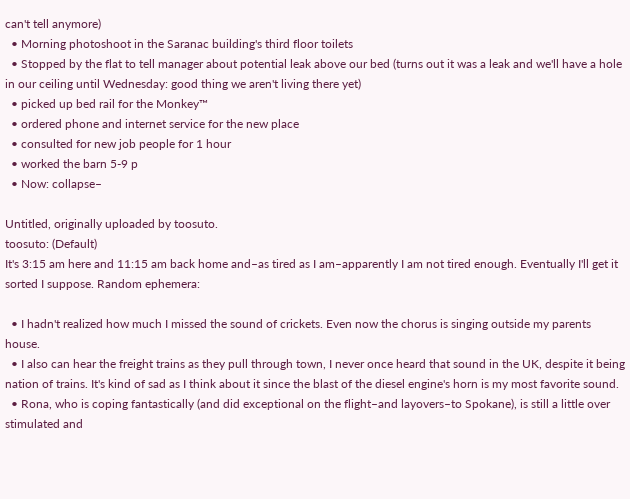can't tell anymore)
  • Morning photoshoot in the Saranac building's third floor toilets
  • Stopped by the flat to tell manager about potential leak above our bed (turns out it was a leak and we'll have a hole in our ceiling until Wednesday: good thing we aren't living there yet)
  • picked up bed rail for the Monkey™
  • ordered phone and internet service for the new place
  • consulted for new job people for 1 hour
  • worked the barn 5-9 p
  • Now: collapse–

Untitled, originally uploaded by toosuto.
toosuto: (Default)
It's 3:15 am here and 11:15 am back home and–as tired as I am–apparently I am not tired enough. Eventually I'll get it sorted I suppose. Random ephemera:

  • I hadn't realized how much I missed the sound of crickets. Even now the chorus is singing outside my parents house.
  • I also can hear the freight trains as they pull through town, I never once heard that sound in the UK, despite it being nation of trains. It's kind of sad as I think about it since the blast of the diesel engine's horn is my most favorite sound.
  • Rona, who is coping fantastically (and did exceptional on the flight–and layovers–to Spokane), is still a little over stimulated and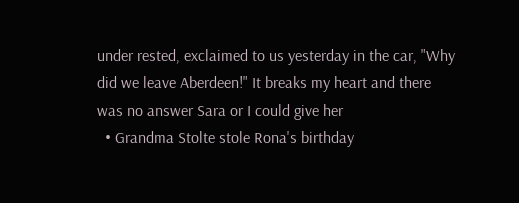under rested, exclaimed to us yesterday in the car, "Why did we leave Aberdeen!" It breaks my heart and there was no answer Sara or I could give her
  • Grandma Stolte stole Rona's birthday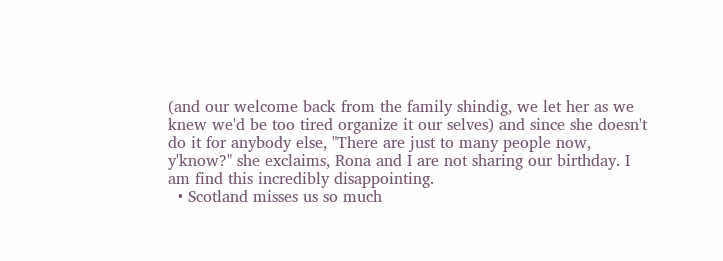(and our welcome back from the family shindig, we let her as we knew we'd be too tired organize it our selves) and since she doesn't do it for anybody else, "There are just to many people now, y'know?" she exclaims, Rona and I are not sharing our birthday. I am find this incredibly disappointing.
  • Scotland misses us so much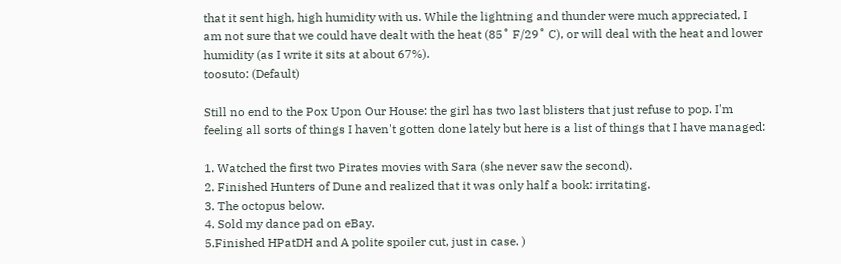that it sent high, high humidity with us. While the lightning and thunder were much appreciated, I am not sure that we could have dealt with the heat (85˚ F/29˚ C), or will deal with the heat and lower humidity (as I write it sits at about 67%).
toosuto: (Default)

Still no end to the Pox Upon Our House: the girl has two last blisters that just refuse to pop. I'm feeling all sorts of things I haven't gotten done lately but here is a list of things that I have managed:

1. Watched the first two Pirates movies with Sara (she never saw the second).
2. Finished Hunters of Dune and realized that it was only half a book: irritating.
3. The octopus below.
4. Sold my dance pad on eBay.
5.Finished HPatDH and A polite spoiler cut, just in case. )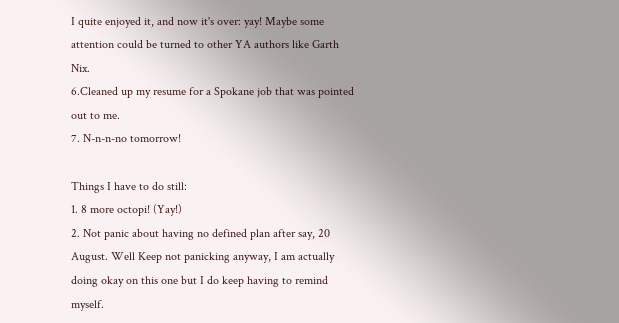I quite enjoyed it, and now it's over: yay! Maybe some attention could be turned to other YA authors like Garth Nix.
6.Cleaned up my resume for a Spokane job that was pointed out to me.
7. N-n-n-no tomorrow!

Things I have to do still:
1. 8 more octopi! (Yay!)
2. Not panic about having no defined plan after say, 20 August. Well Keep not panicking anyway, I am actually doing okay on this one but I do keep having to remind myself.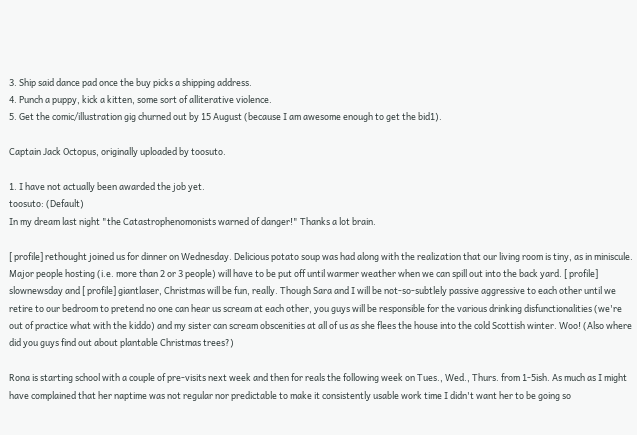3. Ship said dance pad once the buy picks a shipping address.
4. Punch a puppy, kick a kitten, some sort of alliterative violence.
5. Get the comic/illustration gig churned out by 15 August (because I am awesome enough to get the bid1).

Captain Jack Octopus, originally uploaded by toosuto.

1. I have not actually been awarded the job yet.
toosuto: (Default)
In my dream last night "the Catastrophenomonists warned of danger!" Thanks a lot brain.

[ profile] rethought joined us for dinner on Wednesday. Delicious potato soup was had along with the realization that our living room is tiny, as in miniscule. Major people hosting (i.e. more than 2 or 3 people) will have to be put off until warmer weather when we can spill out into the back yard. [ profile] slownewsday and [ profile] giantlaser, Christmas will be fun, really. Though Sara and I will be not-so-subtlely passive aggressive to each other until we retire to our bedroom to pretend no one can hear us scream at each other, you guys will be responsible for the various drinking disfunctionalities (we're out of practice what with the kiddo) and my sister can scream obscenities at all of us as she flees the house into the cold Scottish winter. Woo! (Also where did you guys find out about plantable Christmas trees?)

Rona is starting school with a couple of pre-visits next week and then for reals the following week on Tues., Wed., Thurs. from 1-5ish. As much as I might have complained that her naptime was not regular nor predictable to make it consistently usable work time I didn't want her to be going so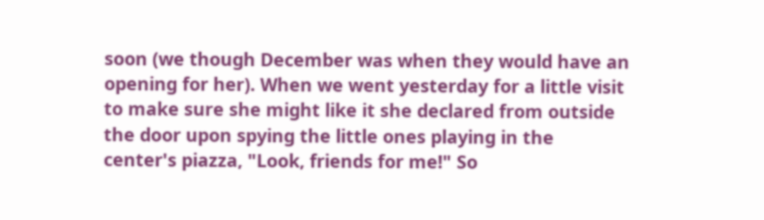soon (we though December was when they would have an opening for her). When we went yesterday for a little visit to make sure she might like it she declared from outside the door upon spying the little ones playing in the center's piazza, "Look, friends for me!" So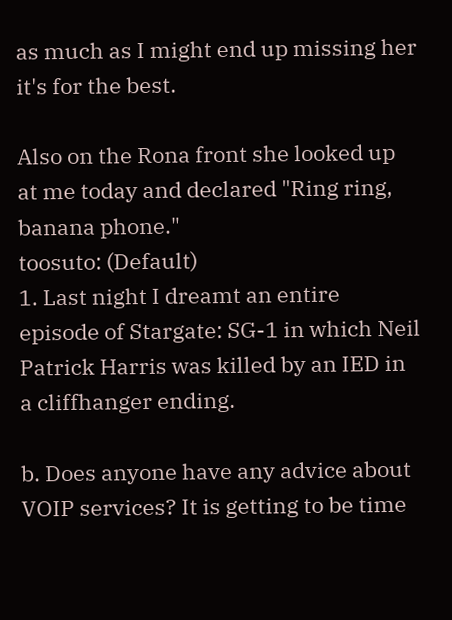as much as I might end up missing her it's for the best.

Also on the Rona front she looked up at me today and declared "Ring ring, banana phone."
toosuto: (Default)
1. Last night I dreamt an entire episode of Stargate: SG-1 in which Neil Patrick Harris was killed by an IED in a cliffhanger ending.

b. Does anyone have any advice about VOIP services? It is getting to be time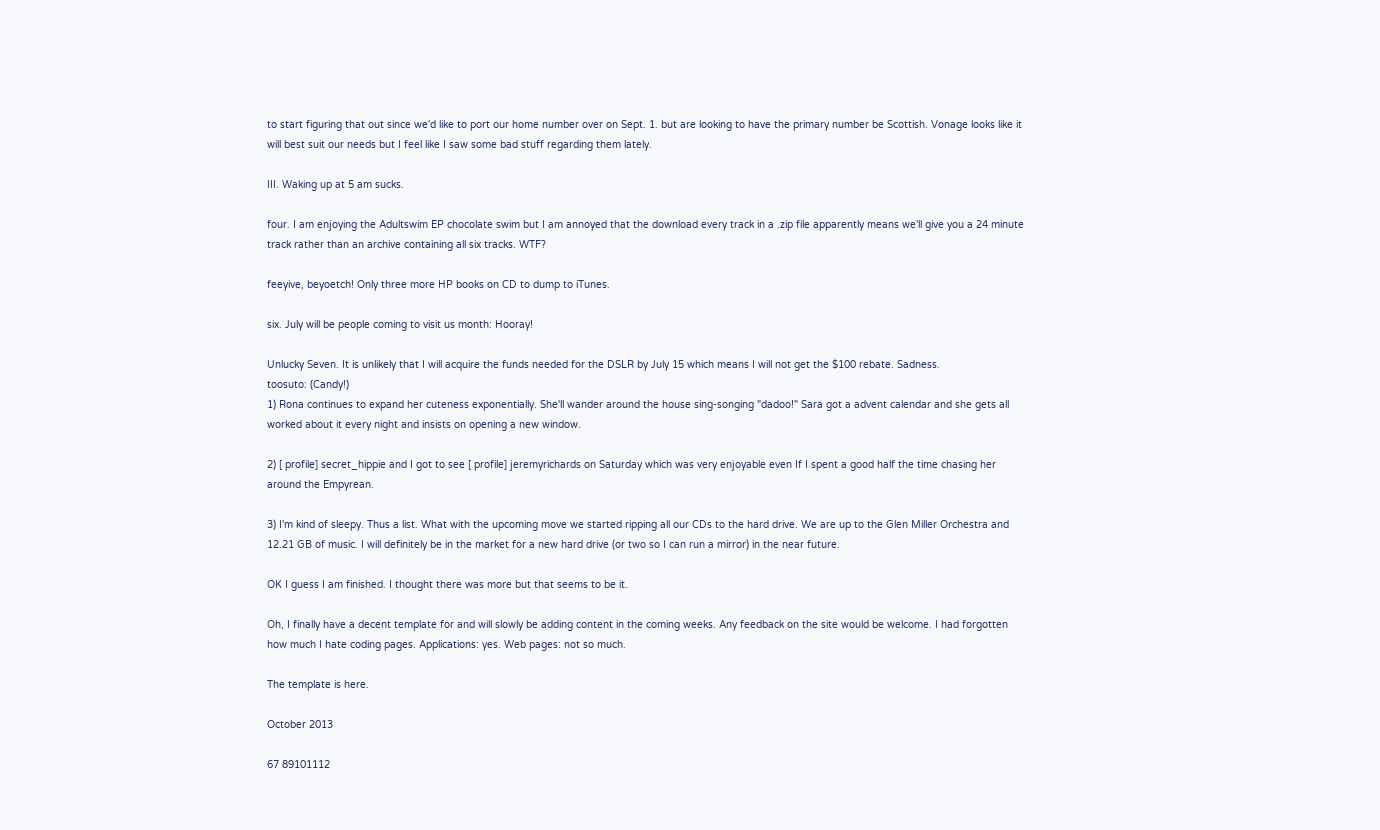to start figuring that out since we'd like to port our home number over on Sept. 1. but are looking to have the primary number be Scottish. Vonage looks like it will best suit our needs but I feel like I saw some bad stuff regarding them lately.

III. Waking up at 5 am sucks.

four. I am enjoying the Adultswim EP chocolate swim but I am annoyed that the download every track in a .zip file apparently means we'll give you a 24 minute track rather than an archive containing all six tracks. WTF?

feeyive, beyoetch! Only three more HP books on CD to dump to iTunes.

six. July will be people coming to visit us month: Hooray!

Unlucky Seven. It is unlikely that I will acquire the funds needed for the DSLR by July 15 which means I will not get the $100 rebate. Sadness.
toosuto: (Candy!)
1) Rona continues to expand her cuteness exponentially. She'll wander around the house sing-songing "dadoo!" Sara got a advent calendar and she gets all worked about it every night and insists on opening a new window.

2) [ profile] secret_hippie and I got to see [ profile] jeremyrichards on Saturday which was very enjoyable even If I spent a good half the time chasing her around the Empyrean.

3) I'm kind of sleepy. Thus a list. What with the upcoming move we started ripping all our CDs to the hard drive. We are up to the Glen Miller Orchestra and 12.21 GB of music. I will definitely be in the market for a new hard drive (or two so I can run a mirror) in the near future.

OK I guess I am finished. I thought there was more but that seems to be it.

Oh, I finally have a decent template for and will slowly be adding content in the coming weeks. Any feedback on the site would be welcome. I had forgotten how much I hate coding pages. Applications: yes. Web pages: not so much.

The template is here.

October 2013

67 89101112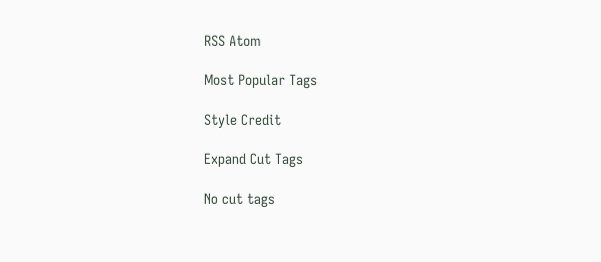RSS Atom

Most Popular Tags

Style Credit

Expand Cut Tags

No cut tags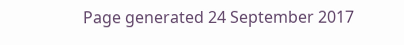Page generated 24 September 2017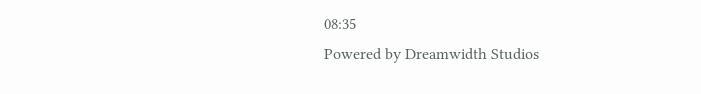08:35
Powered by Dreamwidth Studios